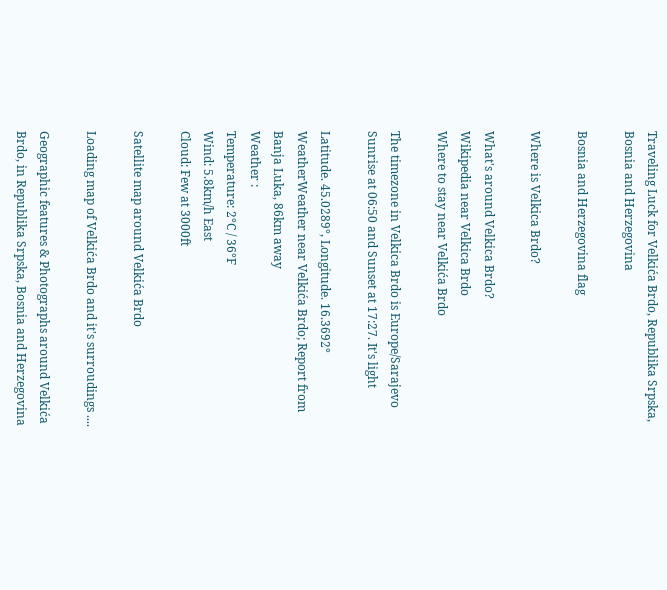Traveling Luck for Velkića Brdo, Republika Srpska, Bosnia and Herzegovina

Bosnia and Herzegovina flag

Where is Velkica Brdo?

What's around Velkica Brdo?
Wikipedia near Velkica Brdo
Where to stay near Velkića Brdo

The timezone in Velkica Brdo is Europe/Sarajevo
Sunrise at 06:50 and Sunset at 17:27. It's light

Latitude. 45.0289°, Longitude. 16.3692°
WeatherWeather near Velkića Brdo; Report from Banja Luka, 86km away
Weather :
Temperature: 2°C / 36°F
Wind: 5.8km/h East
Cloud: Few at 3000ft

Satellite map around Velkića Brdo

Loading map of Velkića Brdo and it's surroudings ....

Geographic features & Photographs around Velkića Brdo, in Republika Srpska, Bosnia and Herzegovina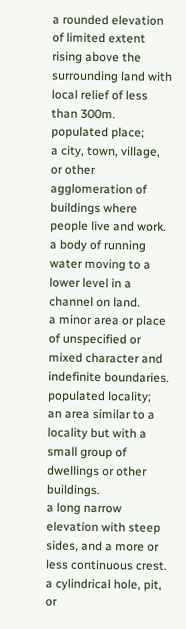a rounded elevation of limited extent rising above the surrounding land with local relief of less than 300m.
populated place;
a city, town, village, or other agglomeration of buildings where people live and work.
a body of running water moving to a lower level in a channel on land.
a minor area or place of unspecified or mixed character and indefinite boundaries.
populated locality;
an area similar to a locality but with a small group of dwellings or other buildings.
a long narrow elevation with steep sides, and a more or less continuous crest.
a cylindrical hole, pit, or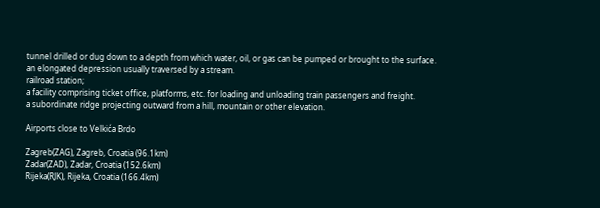tunnel drilled or dug down to a depth from which water, oil, or gas can be pumped or brought to the surface.
an elongated depression usually traversed by a stream.
railroad station;
a facility comprising ticket office, platforms, etc. for loading and unloading train passengers and freight.
a subordinate ridge projecting outward from a hill, mountain or other elevation.

Airports close to Velkića Brdo

Zagreb(ZAG), Zagreb, Croatia (96.1km)
Zadar(ZAD), Zadar, Croatia (152.6km)
Rijeka(RJK), Rijeka, Croatia (166.4km)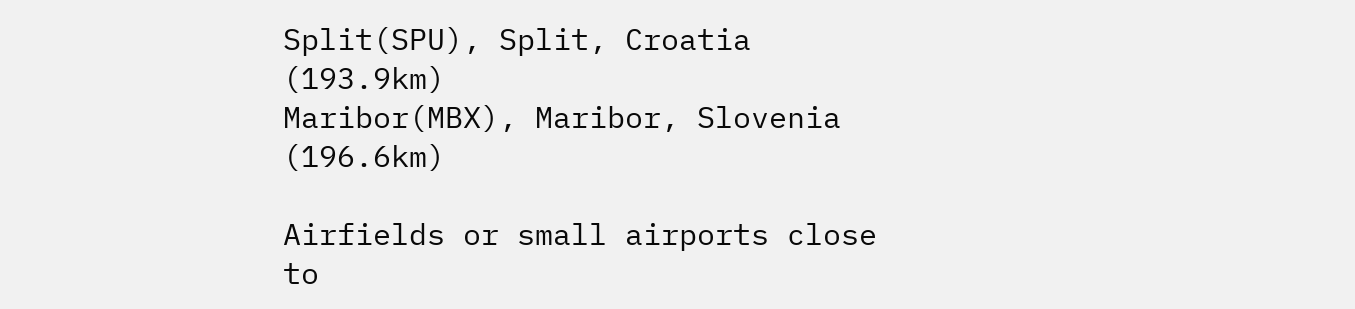Split(SPU), Split, Croatia (193.9km)
Maribor(MBX), Maribor, Slovenia (196.6km)

Airfields or small airports close to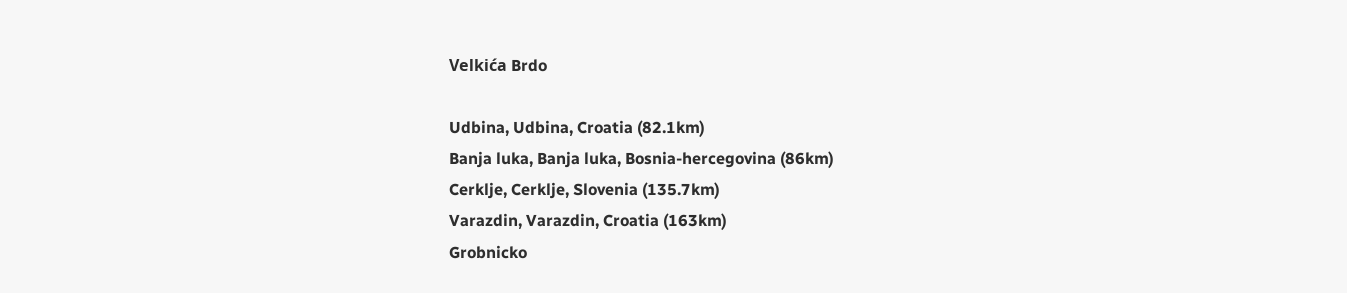Velkića Brdo

Udbina, Udbina, Croatia (82.1km)
Banja luka, Banja luka, Bosnia-hercegovina (86km)
Cerklje, Cerklje, Slovenia (135.7km)
Varazdin, Varazdin, Croatia (163km)
Grobnicko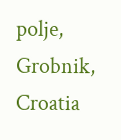polje, Grobnik, Croatia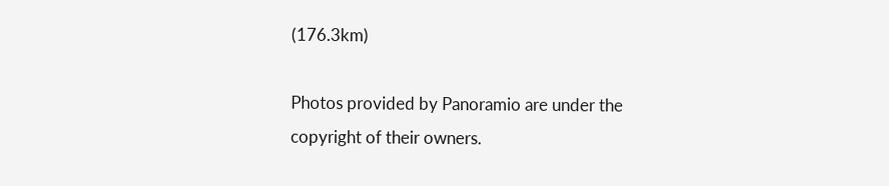(176.3km)

Photos provided by Panoramio are under the copyright of their owners.